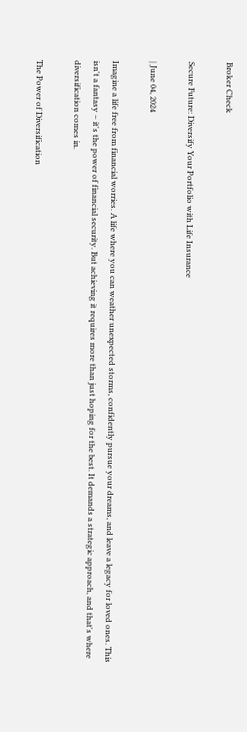Broker Check

Secure Future: Diversify Your Portfolio with Life Insurance

| June 04, 2024

Imagine a life free from financial worries. A life where you can weather unexpected storms, confidently pursue your dreams, and leave a legacy for loved ones. This isn't a fantasy – it's the power of financial security. But achieving it requires more than just hoping for the best. It demands a strategic approach, and that's where diversification comes in.

The Power of Diversification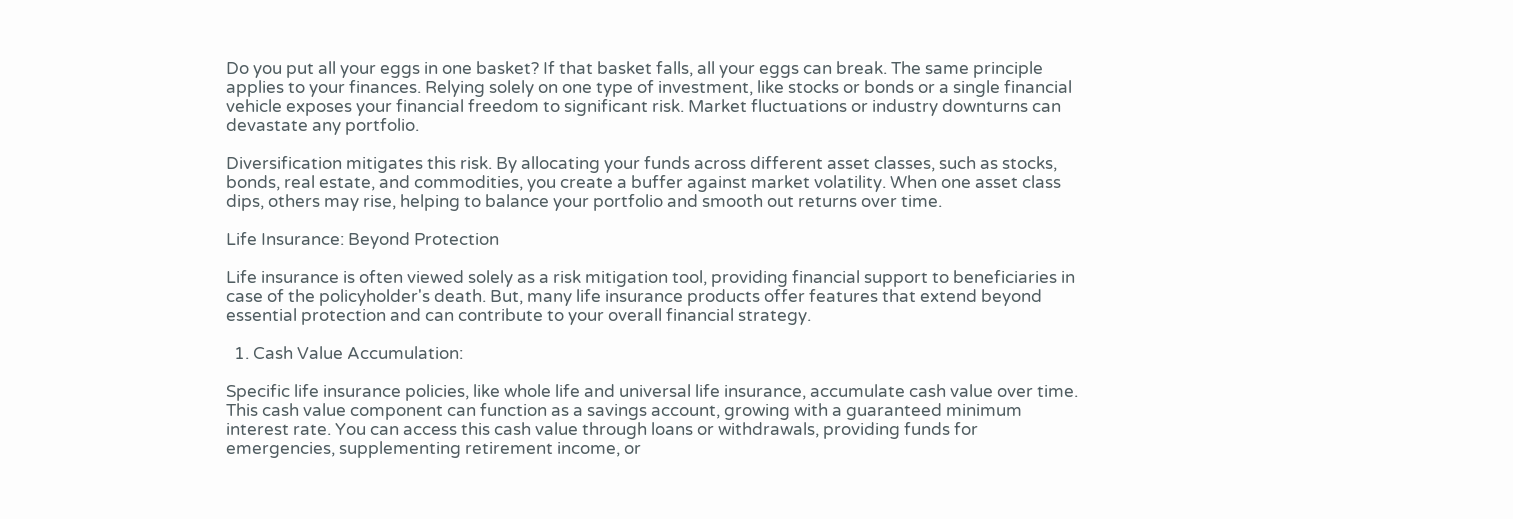Do you put all your eggs in one basket? If that basket falls, all your eggs can break. The same principle applies to your finances. Relying solely on one type of investment, like stocks or bonds or a single financial vehicle exposes your financial freedom to significant risk. Market fluctuations or industry downturns can devastate any portfolio.

Diversification mitigates this risk. By allocating your funds across different asset classes, such as stocks, bonds, real estate, and commodities, you create a buffer against market volatility. When one asset class dips, others may rise, helping to balance your portfolio and smooth out returns over time.

Life Insurance: Beyond Protection

Life insurance is often viewed solely as a risk mitigation tool, providing financial support to beneficiaries in case of the policyholder's death. But, many life insurance products offer features that extend beyond essential protection and can contribute to your overall financial strategy.

  1. Cash Value Accumulation:

Specific life insurance policies, like whole life and universal life insurance, accumulate cash value over time. This cash value component can function as a savings account, growing with a guaranteed minimum interest rate. You can access this cash value through loans or withdrawals, providing funds for emergencies, supplementing retirement income, or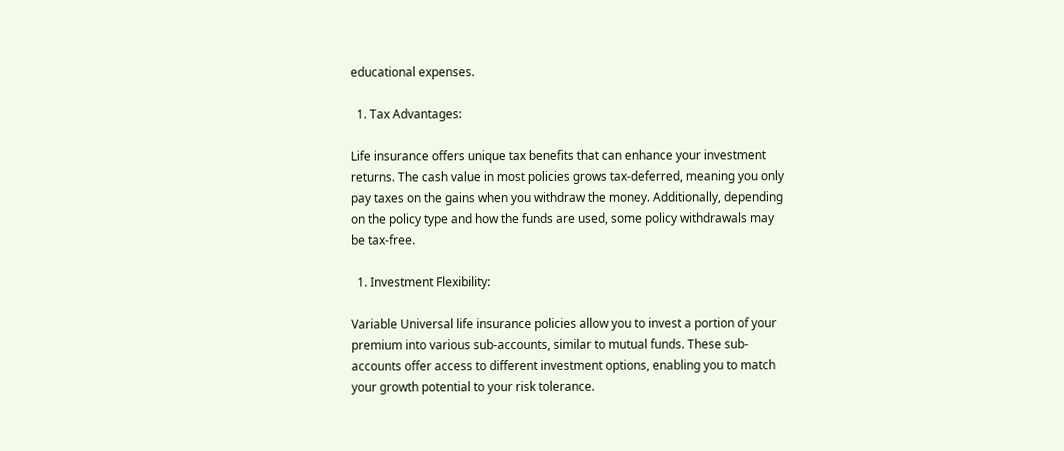educational expenses.

  1. Tax Advantages:

Life insurance offers unique tax benefits that can enhance your investment returns. The cash value in most policies grows tax-deferred, meaning you only pay taxes on the gains when you withdraw the money. Additionally, depending on the policy type and how the funds are used, some policy withdrawals may be tax-free.

  1. Investment Flexibility:

Variable Universal life insurance policies allow you to invest a portion of your premium into various sub-accounts, similar to mutual funds. These sub-accounts offer access to different investment options, enabling you to match your growth potential to your risk tolerance.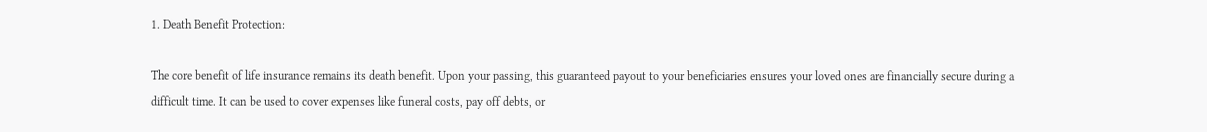1. Death Benefit Protection:

The core benefit of life insurance remains its death benefit. Upon your passing, this guaranteed payout to your beneficiaries ensures your loved ones are financially secure during a difficult time. It can be used to cover expenses like funeral costs, pay off debts, or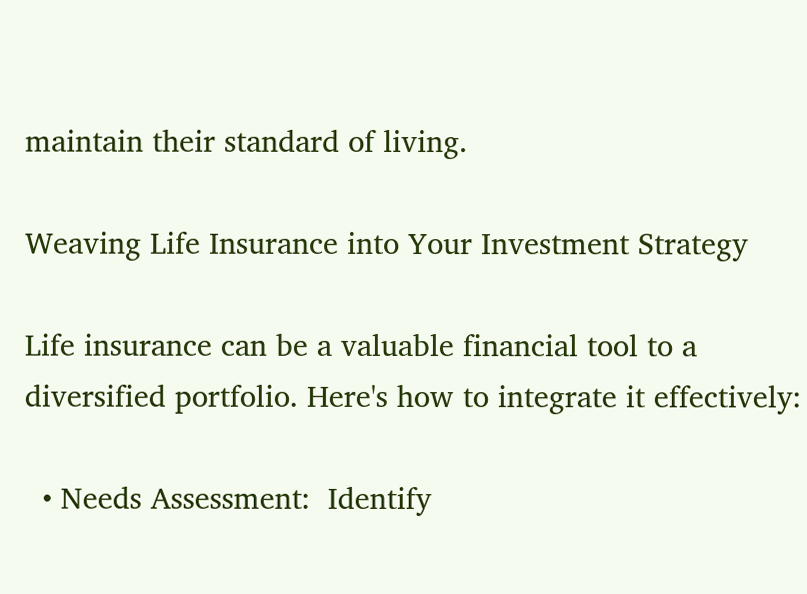maintain their standard of living.

Weaving Life Insurance into Your Investment Strategy

Life insurance can be a valuable financial tool to a diversified portfolio. Here's how to integrate it effectively:

  • Needs Assessment:  Identify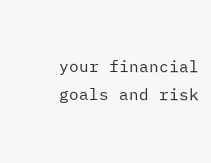your financial goals and risk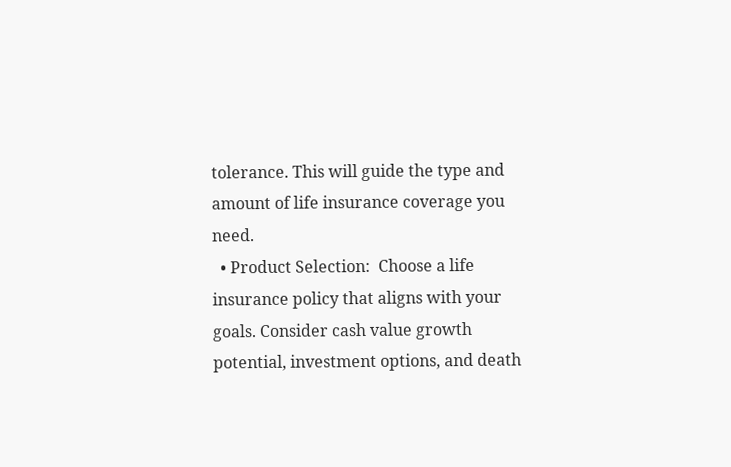tolerance. This will guide the type and amount of life insurance coverage you need.
  • Product Selection:  Choose a life insurance policy that aligns with your goals. Consider cash value growth potential, investment options, and death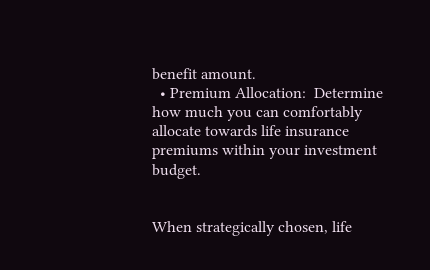benefit amount.
  • Premium Allocation:  Determine how much you can comfortably allocate towards life insurance premiums within your investment budget.


When strategically chosen, life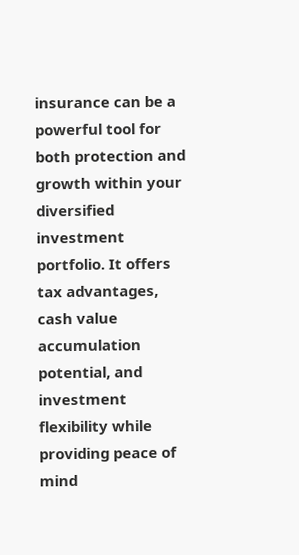insurance can be a powerful tool for both protection and growth within your diversified investment portfolio. It offers tax advantages, cash value accumulation potential, and investment flexibility while providing peace of mind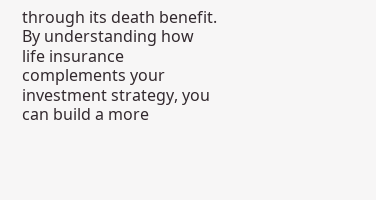through its death benefit. By understanding how life insurance complements your investment strategy, you can build a more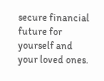secure financial future for yourself and your loved ones.